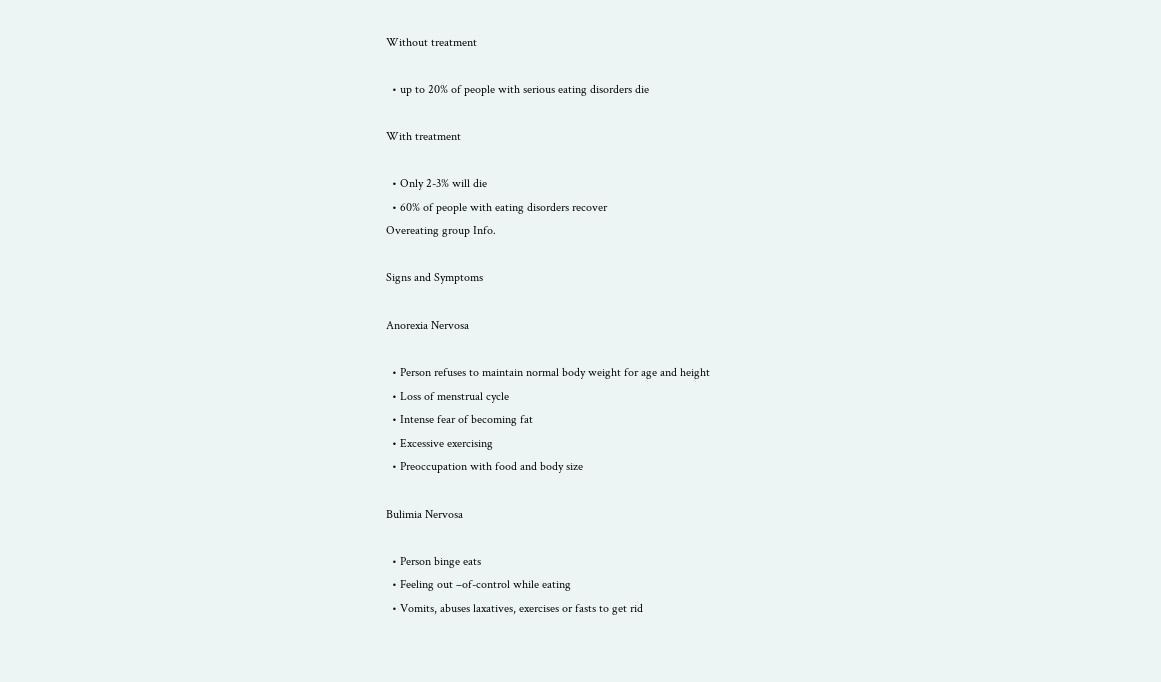Without treatment

  • up to 20% of people with serious eating disorders die

With treatment

  • Only 2-3% will die
  • 60% of people with eating disorders recover
Overeating group Info.

Signs and Symptoms

Anorexia Nervosa

  • Person refuses to maintain normal body weight for age and height
  • Loss of menstrual cycle
  • Intense fear of becoming fat
  • Excessive exercising
  • Preoccupation with food and body size

Bulimia Nervosa

  • Person binge eats
  • Feeling out –of-control while eating
  • Vomits, abuses laxatives, exercises or fasts to get rid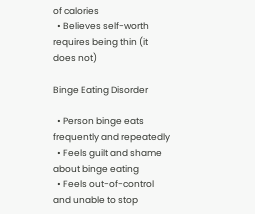of calories
  • Believes self-worth requires being thin (it does not)

Binge Eating Disorder

  • Person binge eats frequently and repeatedly
  • Feels guilt and shame about binge eating
  • Feels out-of-control and unable to stop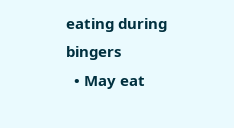eating during bingers
  • May eat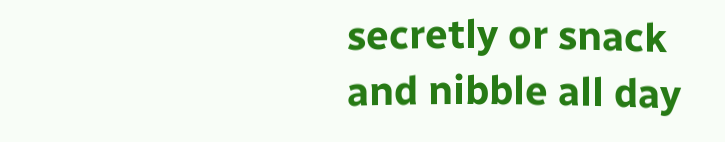secretly or snack and nibble all day